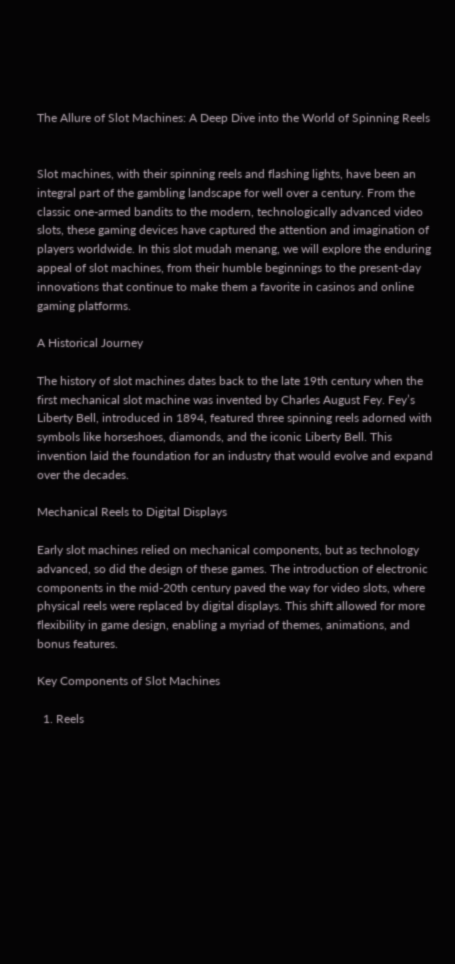The Allure of Slot Machines: A Deep Dive into the World of Spinning Reels


Slot machines, with their spinning reels and flashing lights, have been an integral part of the gambling landscape for well over a century. From the classic one-armed bandits to the modern, technologically advanced video slots, these gaming devices have captured the attention and imagination of players worldwide. In this slot mudah menang, we will explore the enduring appeal of slot machines, from their humble beginnings to the present-day innovations that continue to make them a favorite in casinos and online gaming platforms.

A Historical Journey

The history of slot machines dates back to the late 19th century when the first mechanical slot machine was invented by Charles August Fey. Fey’s Liberty Bell, introduced in 1894, featured three spinning reels adorned with symbols like horseshoes, diamonds, and the iconic Liberty Bell. This invention laid the foundation for an industry that would evolve and expand over the decades.

Mechanical Reels to Digital Displays

Early slot machines relied on mechanical components, but as technology advanced, so did the design of these games. The introduction of electronic components in the mid-20th century paved the way for video slots, where physical reels were replaced by digital displays. This shift allowed for more flexibility in game design, enabling a myriad of themes, animations, and bonus features.

Key Components of Slot Machines

  1. Reels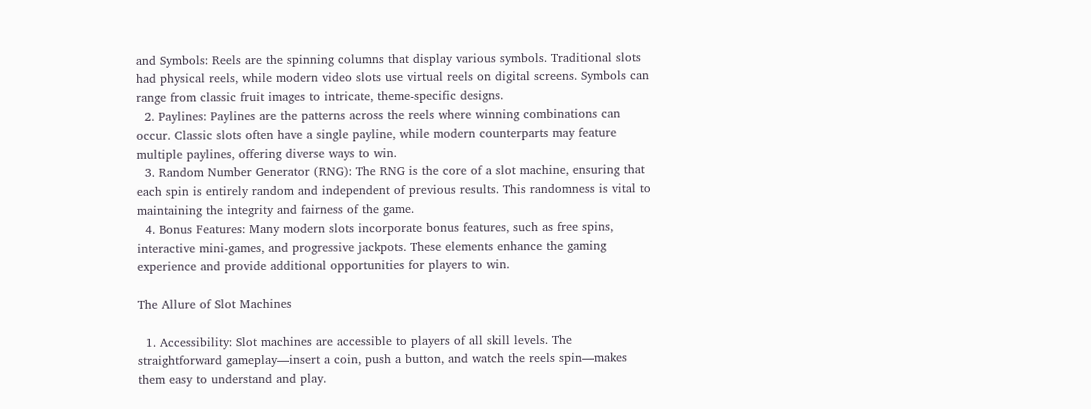and Symbols: Reels are the spinning columns that display various symbols. Traditional slots had physical reels, while modern video slots use virtual reels on digital screens. Symbols can range from classic fruit images to intricate, theme-specific designs.
  2. Paylines: Paylines are the patterns across the reels where winning combinations can occur. Classic slots often have a single payline, while modern counterparts may feature multiple paylines, offering diverse ways to win.
  3. Random Number Generator (RNG): The RNG is the core of a slot machine, ensuring that each spin is entirely random and independent of previous results. This randomness is vital to maintaining the integrity and fairness of the game.
  4. Bonus Features: Many modern slots incorporate bonus features, such as free spins, interactive mini-games, and progressive jackpots. These elements enhance the gaming experience and provide additional opportunities for players to win.

The Allure of Slot Machines

  1. Accessibility: Slot machines are accessible to players of all skill levels. The straightforward gameplay—insert a coin, push a button, and watch the reels spin—makes them easy to understand and play.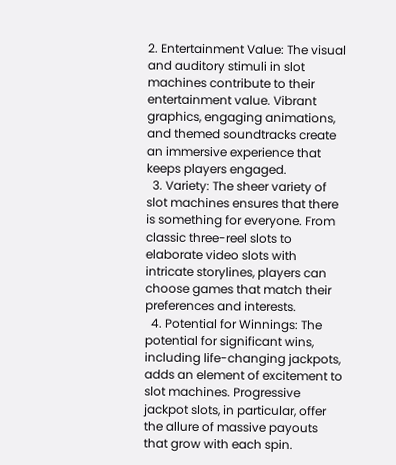2. Entertainment Value: The visual and auditory stimuli in slot machines contribute to their entertainment value. Vibrant graphics, engaging animations, and themed soundtracks create an immersive experience that keeps players engaged.
  3. Variety: The sheer variety of slot machines ensures that there is something for everyone. From classic three-reel slots to elaborate video slots with intricate storylines, players can choose games that match their preferences and interests.
  4. Potential for Winnings: The potential for significant wins, including life-changing jackpots, adds an element of excitement to slot machines. Progressive jackpot slots, in particular, offer the allure of massive payouts that grow with each spin.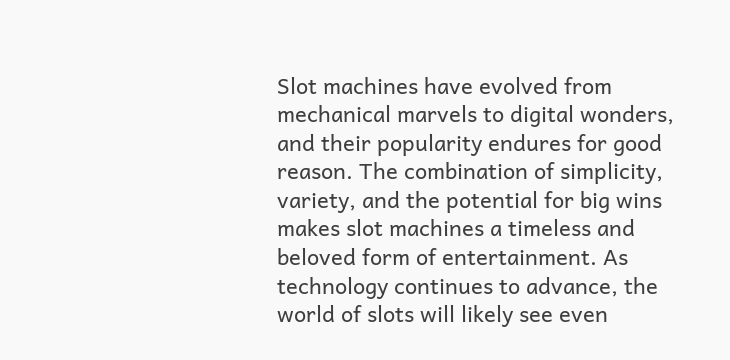Slot machines have evolved from mechanical marvels to digital wonders, and their popularity endures for good reason. The combination of simplicity, variety, and the potential for big wins makes slot machines a timeless and beloved form of entertainment. As technology continues to advance, the world of slots will likely see even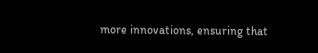more innovations, ensuring that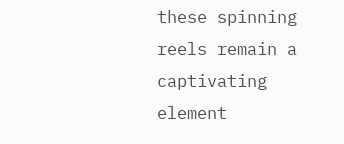these spinning reels remain a captivating element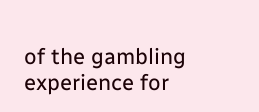of the gambling experience for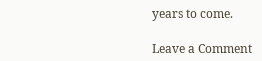years to come.

Leave a Comment